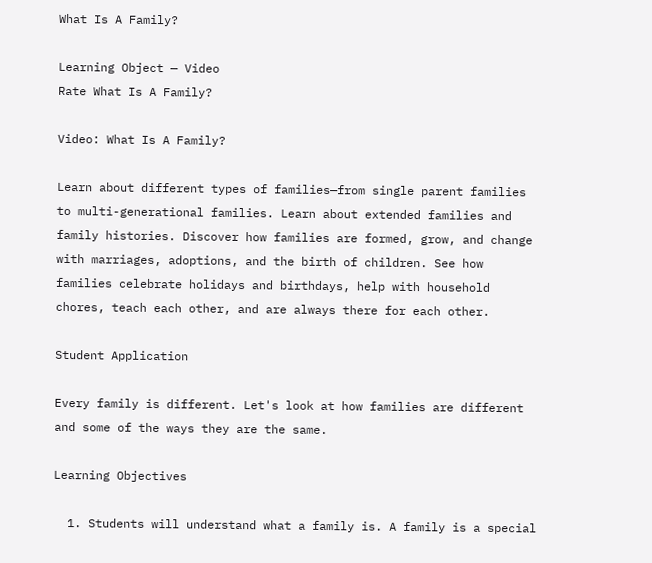What Is A Family?

Learning Object — Video
Rate What Is A Family?

Video: What Is A Family?

Learn about different types of families—from single parent families to multi-generational families. Learn about extended families and family histories. Discover how families are formed, grow, and change with marriages, adoptions, and the birth of children. See how families celebrate holidays and birthdays, help with household chores, teach each other, and are always there for each other.

Student Application

Every family is different. Let's look at how families are different and some of the ways they are the same.

Learning Objectives

  1. Students will understand what a family is. A family is a special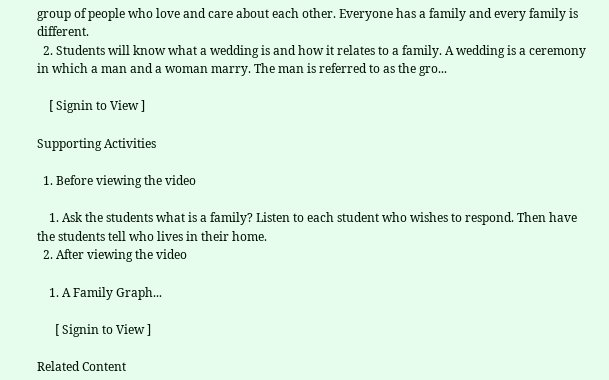group of people who love and care about each other. Everyone has a family and every family is different.
  2. Students will know what a wedding is and how it relates to a family. A wedding is a ceremony in which a man and a woman marry. The man is referred to as the gro...

    [ Signin to View ]

Supporting Activities

  1. Before viewing the video

    1. Ask the students what is a family? Listen to each student who wishes to respond. Then have the students tell who lives in their home.
  2. After viewing the video

    1. A Family Graph...

      [ Signin to View ]

Related Content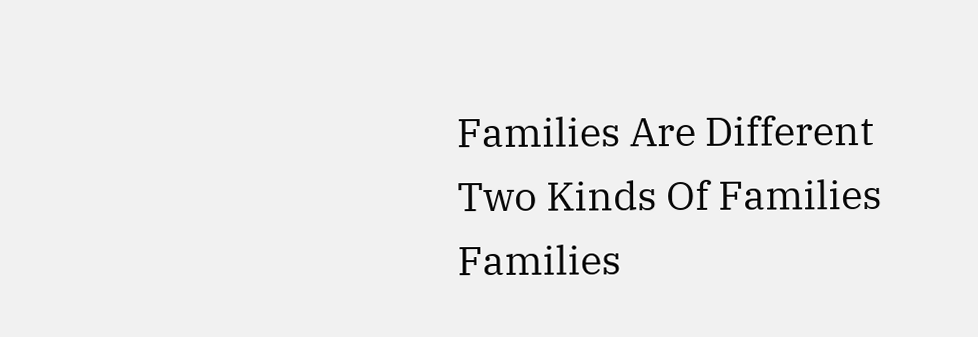Families Are Different
Two Kinds Of Families
Families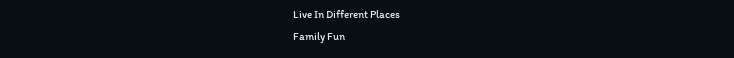Live In Different Places
Family Fun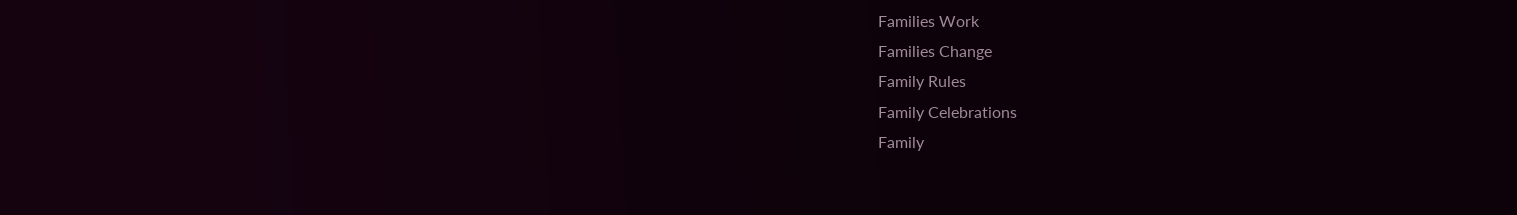Families Work
Families Change
Family Rules
Family Celebrations
Family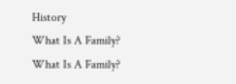History
What Is A Family?
What Is A Family?